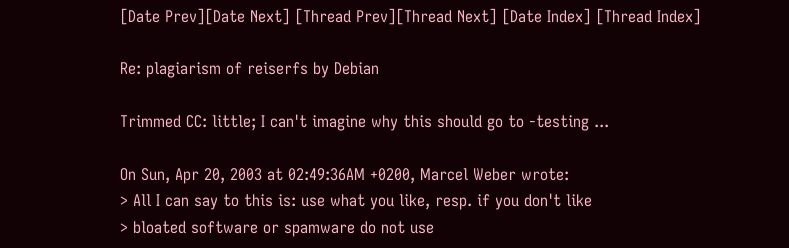[Date Prev][Date Next] [Thread Prev][Thread Next] [Date Index] [Thread Index]

Re: plagiarism of reiserfs by Debian

Trimmed CC: little; I can't imagine why this should go to -testing ...

On Sun, Apr 20, 2003 at 02:49:36AM +0200, Marcel Weber wrote:
> All I can say to this is: use what you like, resp. if you don't like
> bloated software or spamware do not use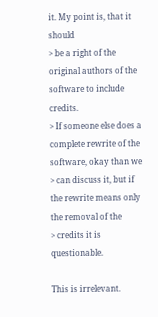it. My point is, that it should
> be a right of the original authors of the software to include credits.
> If someone else does a complete rewrite of the software, okay than we
> can discuss it, but if the rewrite means only the removal of the
> credits it is questionable.

This is irrelevant.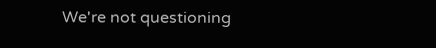We're not questioning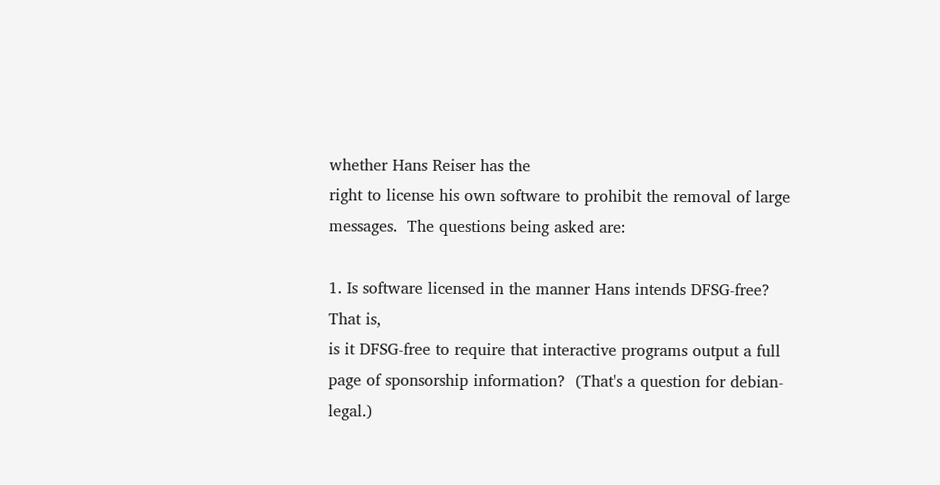whether Hans Reiser has the
right to license his own software to prohibit the removal of large
messages.  The questions being asked are:

1. Is software licensed in the manner Hans intends DFSG-free?  That is,
is it DFSG-free to require that interactive programs output a full
page of sponsorship information?  (That's a question for debian-legal.)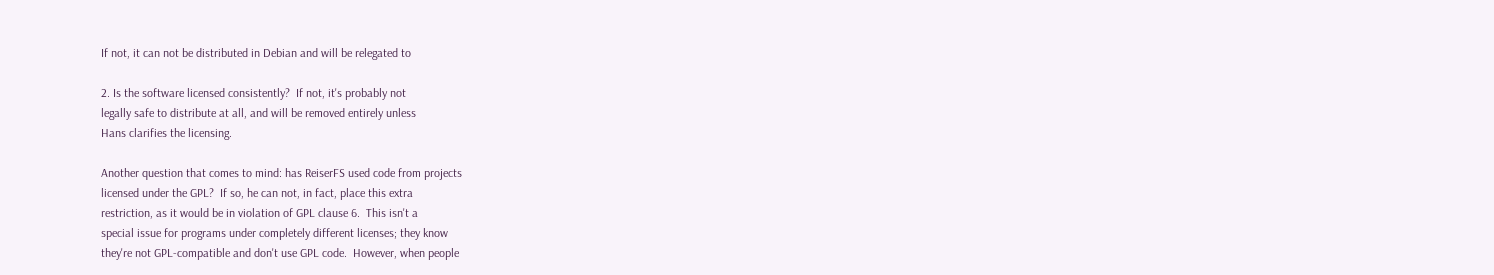If not, it can not be distributed in Debian and will be relegated to

2. Is the software licensed consistently?  If not, it's probably not
legally safe to distribute at all, and will be removed entirely unless
Hans clarifies the licensing.

Another question that comes to mind: has ReiserFS used code from projects
licensed under the GPL?  If so, he can not, in fact, place this extra
restriction, as it would be in violation of GPL clause 6.  This isn't a
special issue for programs under completely different licenses; they know
they're not GPL-compatible and don't use GPL code.  However, when people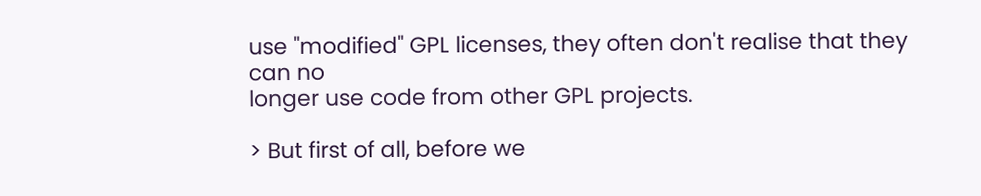use "modified" GPL licenses, they often don't realise that they can no
longer use code from other GPL projects.

> But first of all, before we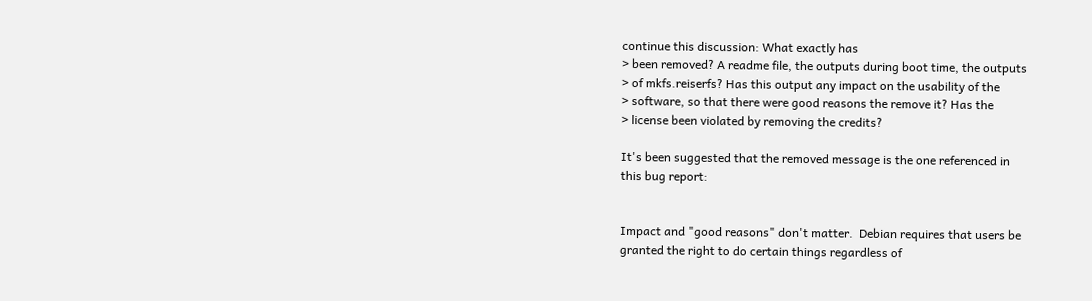continue this discussion: What exactly has
> been removed? A readme file, the outputs during boot time, the outputs
> of mkfs.reiserfs? Has this output any impact on the usability of the
> software, so that there were good reasons the remove it? Has the
> license been violated by removing the credits?

It's been suggested that the removed message is the one referenced in
this bug report:


Impact and "good reasons" don't matter.  Debian requires that users be
granted the right to do certain things regardless of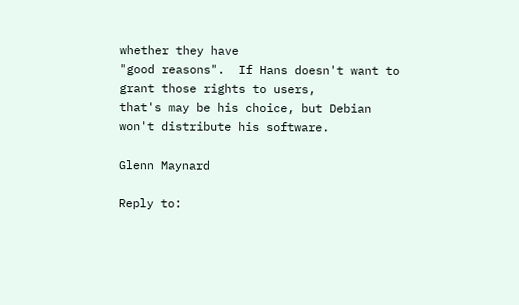whether they have
"good reasons".  If Hans doesn't want to grant those rights to users,
that's may be his choice, but Debian won't distribute his software.

Glenn Maynard

Reply to: